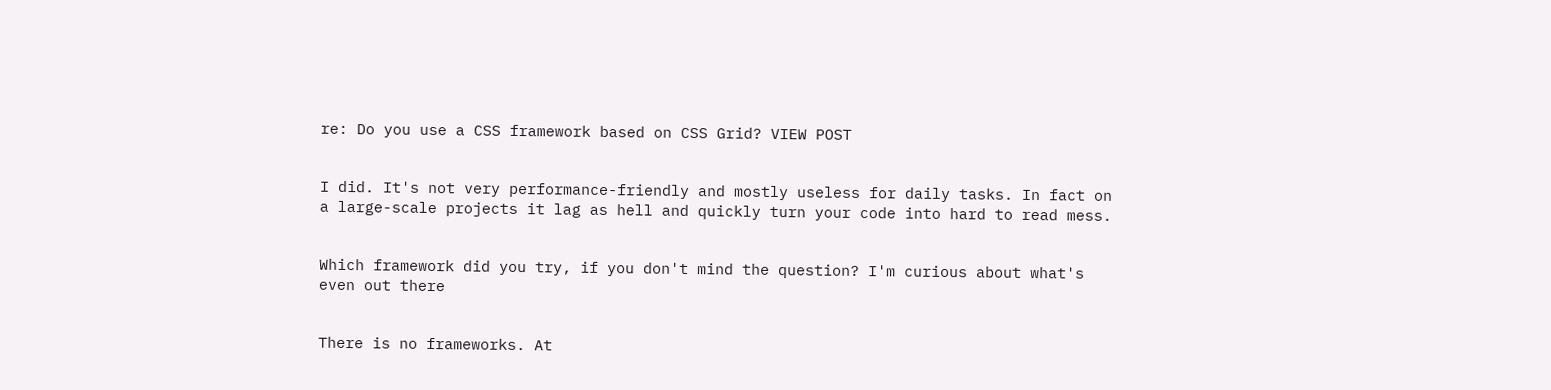re: Do you use a CSS framework based on CSS Grid? VIEW POST


I did. It's not very performance-friendly and mostly useless for daily tasks. In fact on a large-scale projects it lag as hell and quickly turn your code into hard to read mess.


Which framework did you try, if you don't mind the question? I'm curious about what's even out there


There is no frameworks. At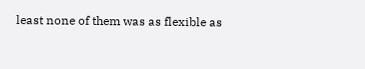least none of them was as flexible as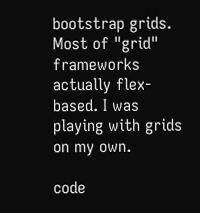bootstrap grids. Most of "grid" frameworks actually flex-based. I was playing with grids on my own.

code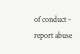of conduct - report abuse